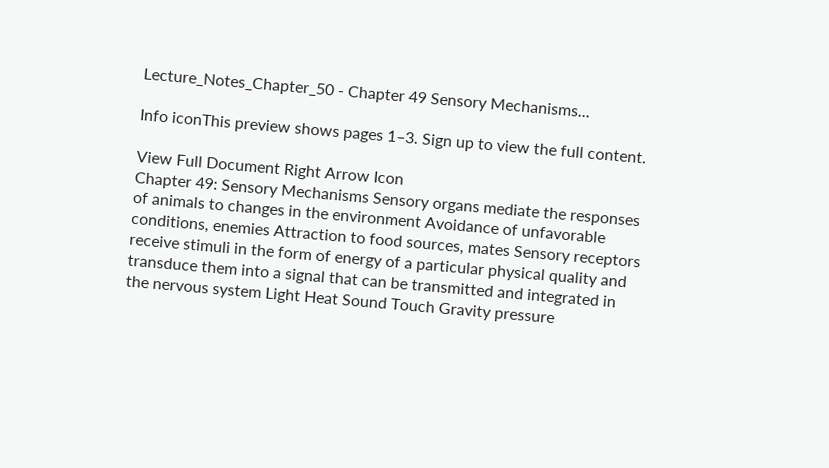Lecture_Notes_Chapter_50 - Chapter 49 Sensory Mechanisms...

Info iconThis preview shows pages 1–3. Sign up to view the full content.

View Full Document Right Arrow Icon
Chapter 49: Sensory Mechanisms Sensory organs mediate the responses of animals to changes in the environment Avoidance of unfavorable conditions, enemies Attraction to food sources, mates Sensory receptors receive stimuli in the form of energy of a particular physical quality and transduce them into a signal that can be transmitted and integrated in the nervous system Light Heat Sound Touch Gravity pressure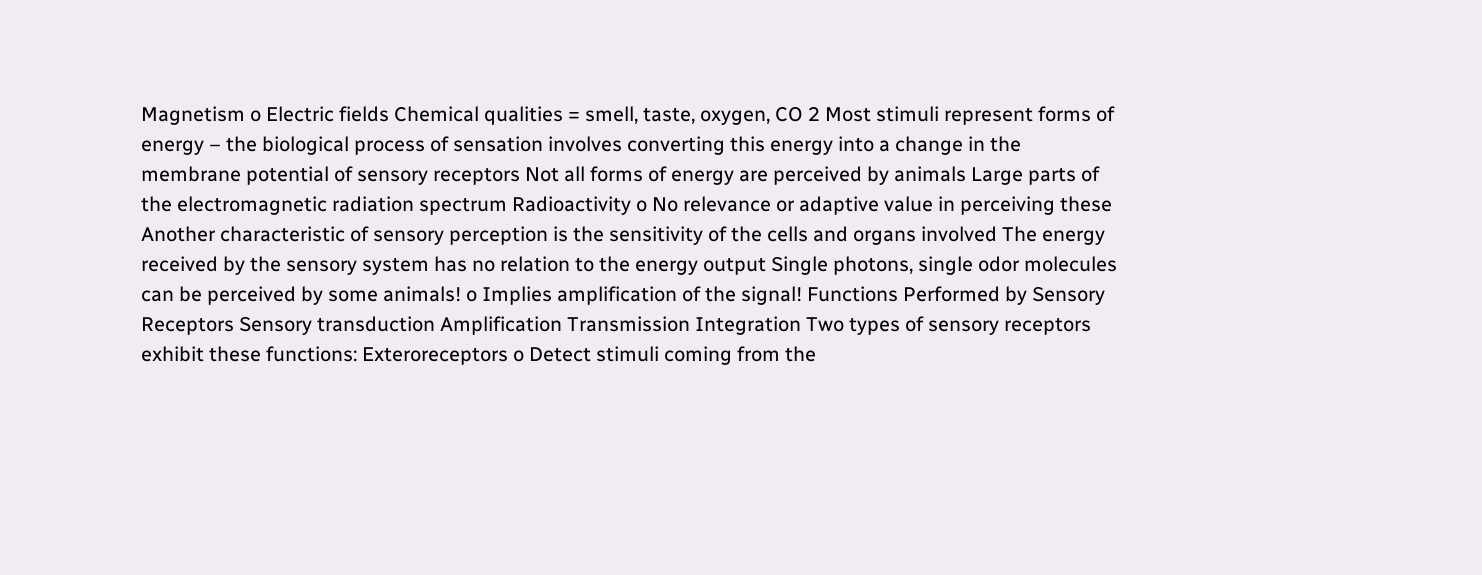Magnetism o Electric fields Chemical qualities = smell, taste, oxygen, CO 2 Most stimuli represent forms of energy – the biological process of sensation involves converting this energy into a change in the membrane potential of sensory receptors Not all forms of energy are perceived by animals Large parts of the electromagnetic radiation spectrum Radioactivity o No relevance or adaptive value in perceiving these Another characteristic of sensory perception is the sensitivity of the cells and organs involved The energy received by the sensory system has no relation to the energy output Single photons, single odor molecules can be perceived by some animals! o Implies amplification of the signal! Functions Performed by Sensory Receptors Sensory transduction Amplification Transmission Integration Two types of sensory receptors exhibit these functions: Exteroreceptors o Detect stimuli coming from the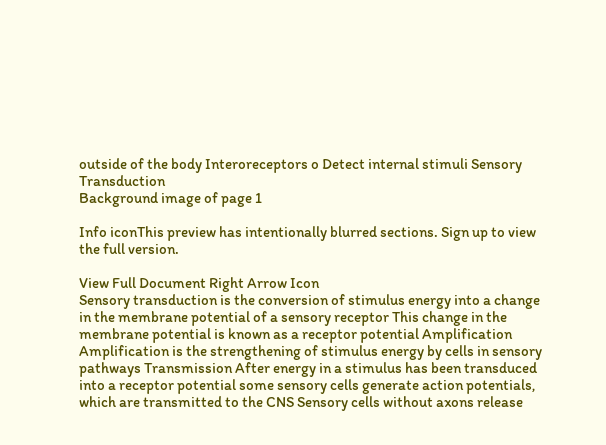outside of the body Interoreceptors o Detect internal stimuli Sensory Transduction
Background image of page 1

Info iconThis preview has intentionally blurred sections. Sign up to view the full version.

View Full Document Right Arrow Icon
Sensory transduction is the conversion of stimulus energy into a change in the membrane potential of a sensory receptor This change in the membrane potential is known as a receptor potential Amplification Amplification is the strengthening of stimulus energy by cells in sensory pathways Transmission After energy in a stimulus has been transduced into a receptor potential some sensory cells generate action potentials, which are transmitted to the CNS Sensory cells without axons release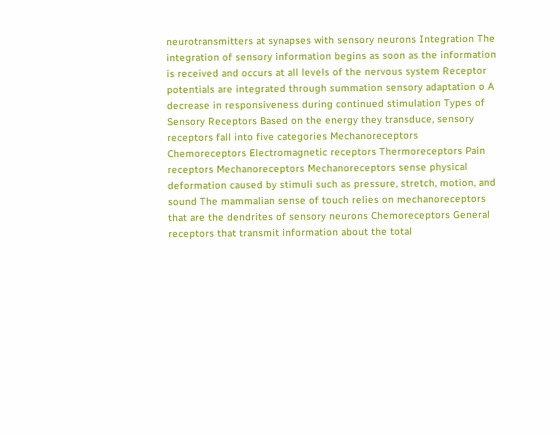neurotransmitters at synapses with sensory neurons Integration The integration of sensory information begins as soon as the information is received and occurs at all levels of the nervous system Receptor potentials are integrated through summation sensory adaptation o A decrease in responsiveness during continued stimulation Types of Sensory Receptors Based on the energy they transduce, sensory receptors fall into five categories Mechanoreceptors Chemoreceptors Electromagnetic receptors Thermoreceptors Pain receptors Mechanoreceptors Mechanoreceptors sense physical deformation caused by stimuli such as pressure, stretch, motion, and sound The mammalian sense of touch relies on mechanoreceptors that are the dendrites of sensory neurons Chemoreceptors General receptors that transmit information about the total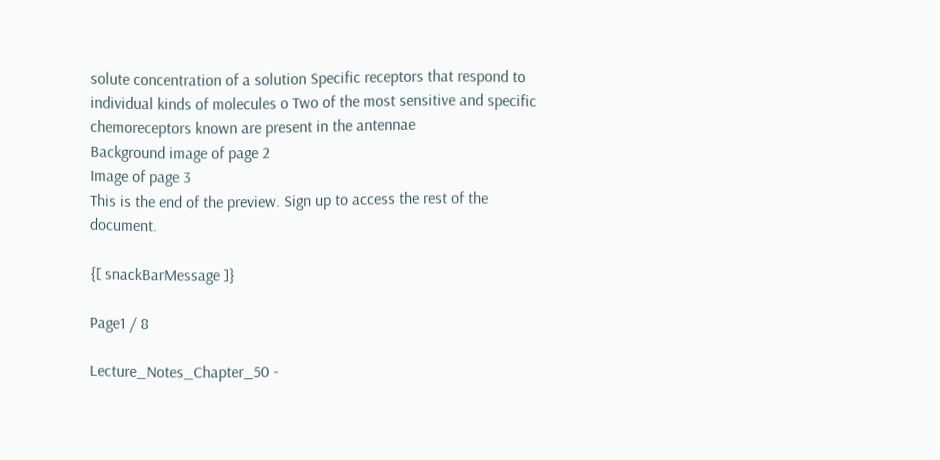solute concentration of a solution Specific receptors that respond to individual kinds of molecules o Two of the most sensitive and specific chemoreceptors known are present in the antennae
Background image of page 2
Image of page 3
This is the end of the preview. Sign up to access the rest of the document.

{[ snackBarMessage ]}

Page1 / 8

Lecture_Notes_Chapter_50 -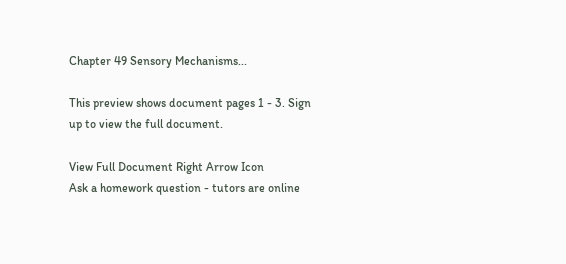Chapter 49 Sensory Mechanisms...

This preview shows document pages 1 - 3. Sign up to view the full document.

View Full Document Right Arrow Icon
Ask a homework question - tutors are online